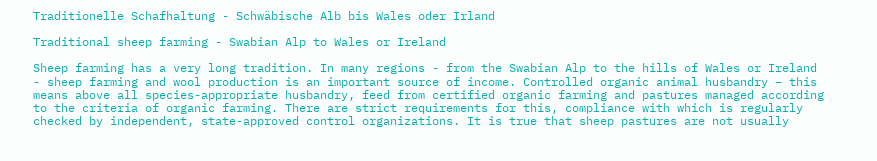Traditionelle Schafhaltung - Schwäbische Alb bis Wales oder Irland

Traditional sheep farming - Swabian Alp to Wales or Ireland

Sheep farming has a very long tradition. In many regions - from the Swabian Alp to the hills of Wales or Ireland - sheep farming and wool production is an important source of income. Controlled organic animal husbandry – this means above all species-appropriate husbandry, feed from certified organic farming and pastures managed according to the criteria of organic farming. There are strict requirements for this, compliance with which is regularly checked by independent, state-approved control organizations. It is true that sheep pastures are not usually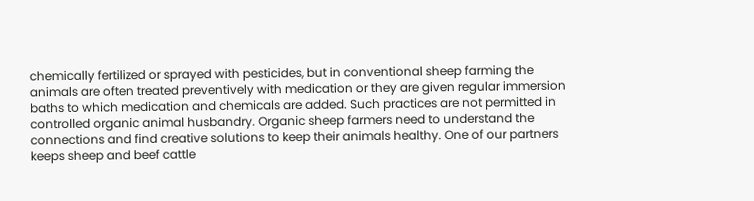chemically fertilized or sprayed with pesticides, but in conventional sheep farming the animals are often treated preventively with medication or they are given regular immersion baths to which medication and chemicals are added. Such practices are not permitted in controlled organic animal husbandry. Organic sheep farmers need to understand the connections and find creative solutions to keep their animals healthy. One of our partners keeps sheep and beef cattle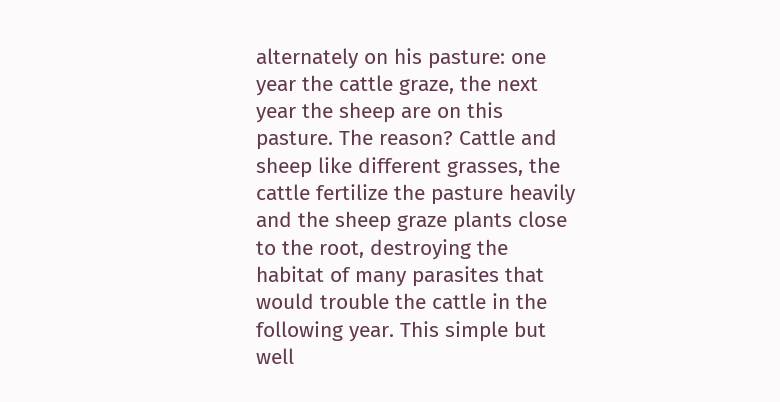alternately on his pasture: one year the cattle graze, the next year the sheep are on this pasture. The reason? Cattle and sheep like different grasses, the cattle fertilize the pasture heavily and the sheep graze plants close to the root, destroying the habitat of many parasites that would trouble the cattle in the following year. This simple but well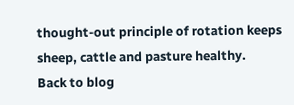thought-out principle of rotation keeps sheep, cattle and pasture healthy.
Back to blog